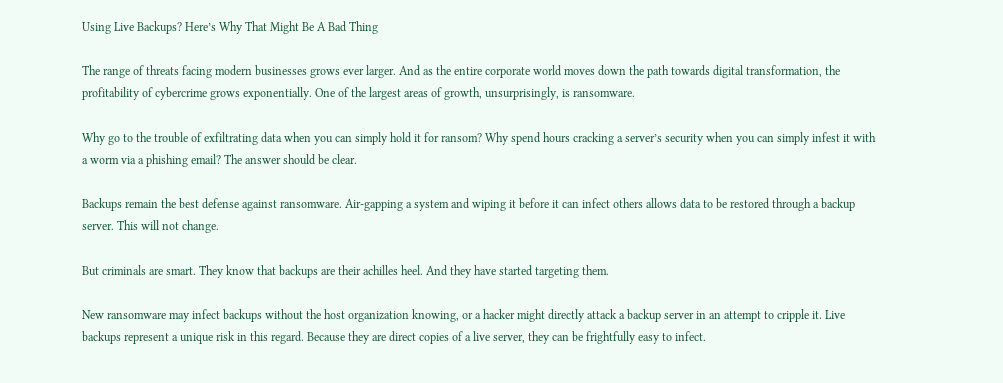Using Live Backups? Here’s Why That Might Be A Bad Thing

The range of threats facing modern businesses grows ever larger. And as the entire corporate world moves down the path towards digital transformation, the profitability of cybercrime grows exponentially. One of the largest areas of growth, unsurprisingly, is ransomware.

Why go to the trouble of exfiltrating data when you can simply hold it for ransom? Why spend hours cracking a server’s security when you can simply infest it with a worm via a phishing email? The answer should be clear.

Backups remain the best defense against ransomware. Air-gapping a system and wiping it before it can infect others allows data to be restored through a backup server. This will not change.

But criminals are smart. They know that backups are their achilles heel. And they have started targeting them.

New ransomware may infect backups without the host organization knowing, or a hacker might directly attack a backup server in an attempt to cripple it. Live backups represent a unique risk in this regard. Because they are direct copies of a live server, they can be frightfully easy to infect.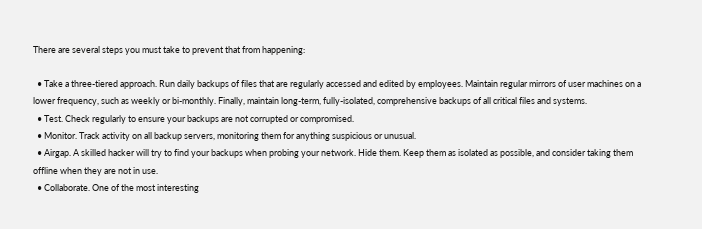There are several steps you must take to prevent that from happening:

  • Take a three-tiered approach. Run daily backups of files that are regularly accessed and edited by employees. Maintain regular mirrors of user machines on a lower frequency, such as weekly or bi-monthly. Finally, maintain long-term, fully-isolated, comprehensive backups of all critical files and systems.
  • Test. Check regularly to ensure your backups are not corrupted or compromised.
  • Monitor. Track activity on all backup servers, monitoring them for anything suspicious or unusual.
  • Airgap. A skilled hacker will try to find your backups when probing your network. Hide them. Keep them as isolated as possible, and consider taking them offline when they are not in use.
  • Collaborate. One of the most interesting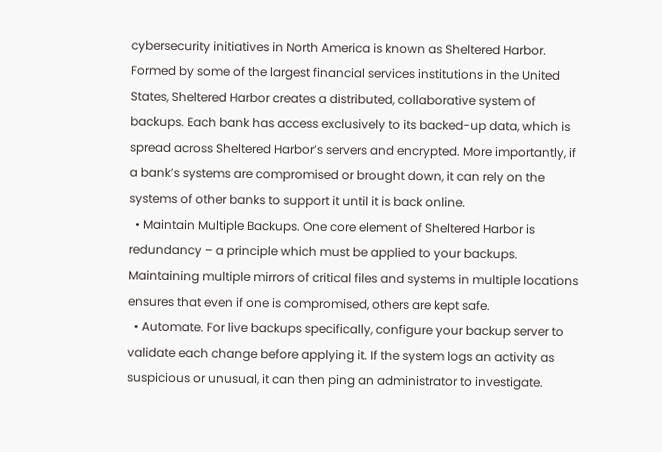cybersecurity initiatives in North America is known as Sheltered Harbor. Formed by some of the largest financial services institutions in the United States, Sheltered Harbor creates a distributed, collaborative system of backups. Each bank has access exclusively to its backed-up data, which is spread across Sheltered Harbor’s servers and encrypted. More importantly, if a bank’s systems are compromised or brought down, it can rely on the systems of other banks to support it until it is back online.
  • Maintain Multiple Backups. One core element of Sheltered Harbor is redundancy – a principle which must be applied to your backups. Maintaining multiple mirrors of critical files and systems in multiple locations ensures that even if one is compromised, others are kept safe.
  • Automate. For live backups specifically, configure your backup server to validate each change before applying it. If the system logs an activity as suspicious or unusual, it can then ping an administrator to investigate.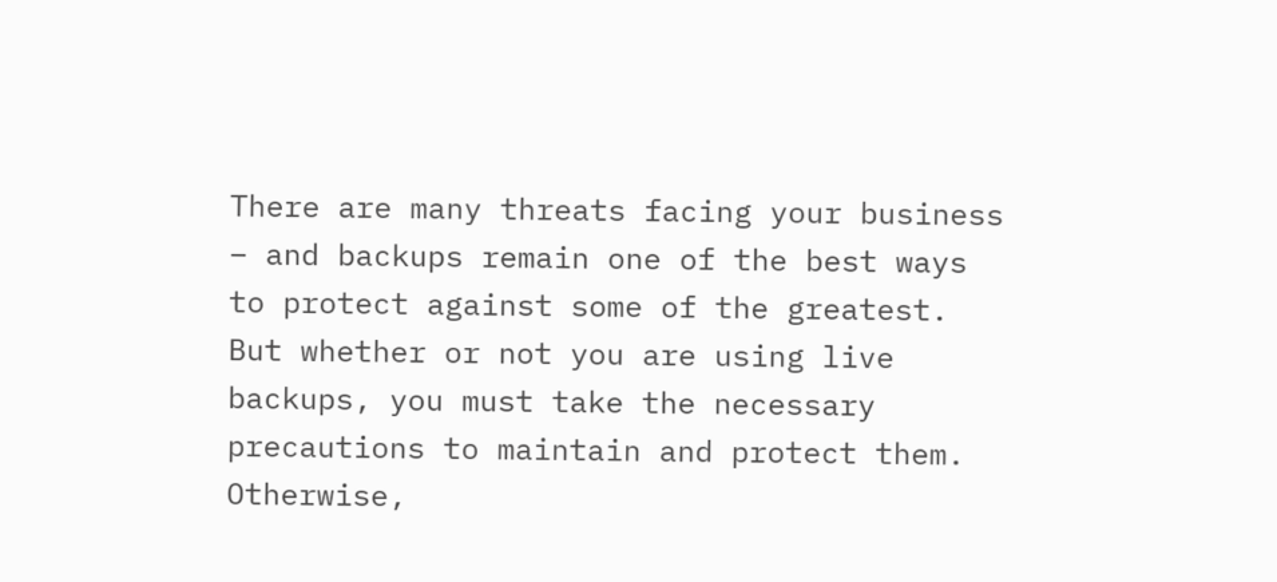There are many threats facing your business – and backups remain one of the best ways to protect against some of the greatest. But whether or not you are using live backups, you must take the necessary precautions to maintain and protect them. Otherwise,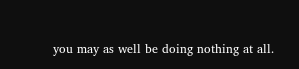you may as well be doing nothing at all.